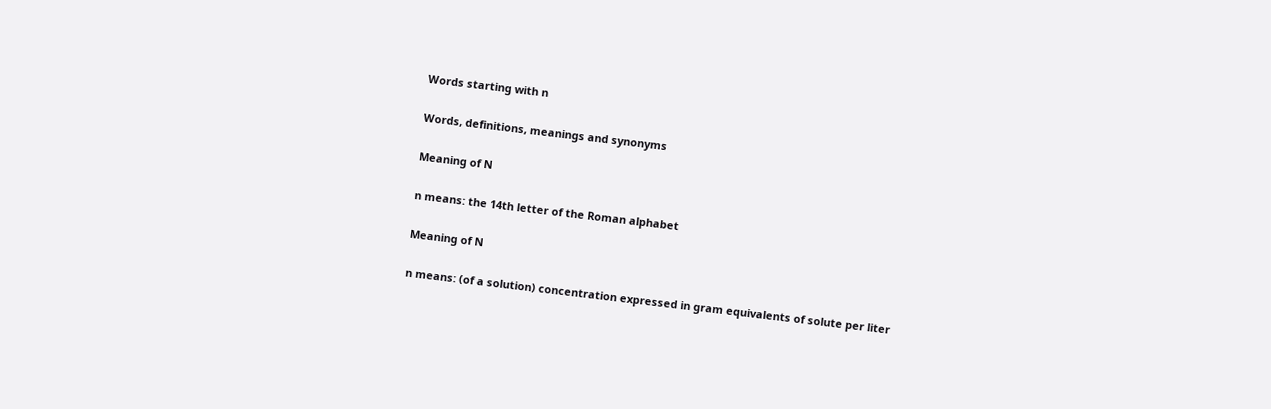Words starting with n

Words, definitions, meanings and synonyms

Meaning of N

n means: the 14th letter of the Roman alphabet

Meaning of N

n means: (of a solution) concentration expressed in gram equivalents of solute per liter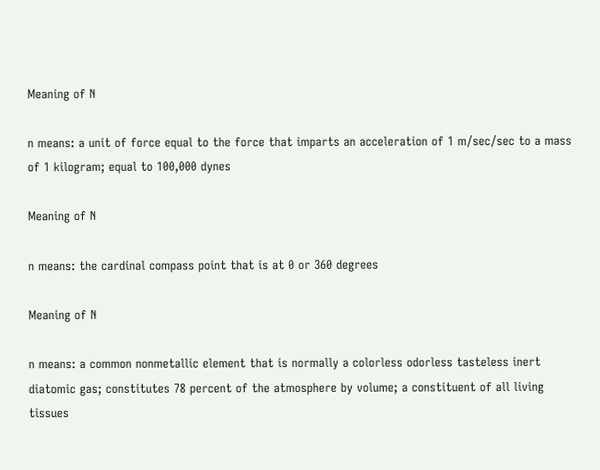Meaning of N

n means: a unit of force equal to the force that imparts an acceleration of 1 m/sec/sec to a mass of 1 kilogram; equal to 100,000 dynes

Meaning of N

n means: the cardinal compass point that is at 0 or 360 degrees

Meaning of N

n means: a common nonmetallic element that is normally a colorless odorless tasteless inert diatomic gas; constitutes 78 percent of the atmosphere by volume; a constituent of all living tissues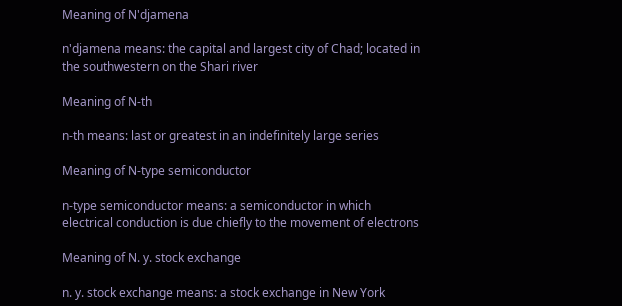Meaning of N'djamena

n'djamena means: the capital and largest city of Chad; located in the southwestern on the Shari river

Meaning of N-th

n-th means: last or greatest in an indefinitely large series

Meaning of N-type semiconductor

n-type semiconductor means: a semiconductor in which electrical conduction is due chiefly to the movement of electrons

Meaning of N. y. stock exchange

n. y. stock exchange means: a stock exchange in New York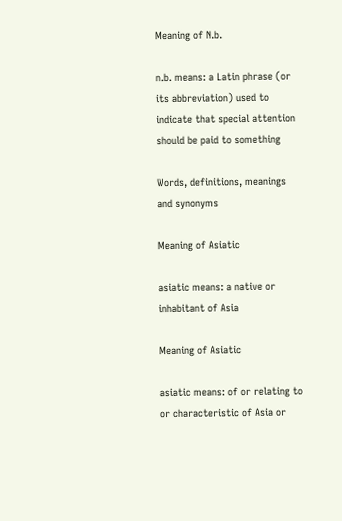Meaning of N.b.

n.b. means: a Latin phrase (or its abbreviation) used to indicate that special attention should be paid to something

Words, definitions, meanings and synonyms

Meaning of Asiatic

asiatic means: a native or inhabitant of Asia

Meaning of Asiatic

asiatic means: of or relating to or characteristic of Asia or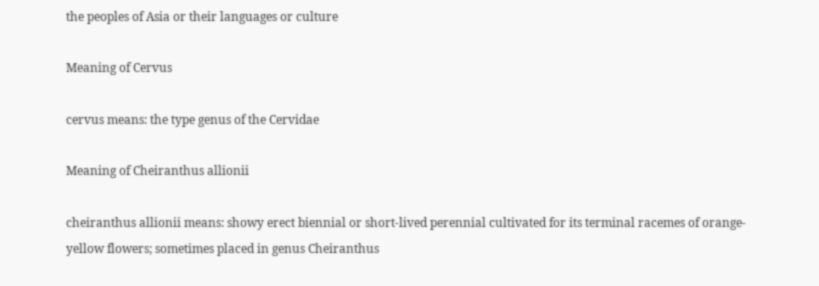the peoples of Asia or their languages or culture

Meaning of Cervus

cervus means: the type genus of the Cervidae

Meaning of Cheiranthus allionii

cheiranthus allionii means: showy erect biennial or short-lived perennial cultivated for its terminal racemes of orange-yellow flowers; sometimes placed in genus Cheiranthus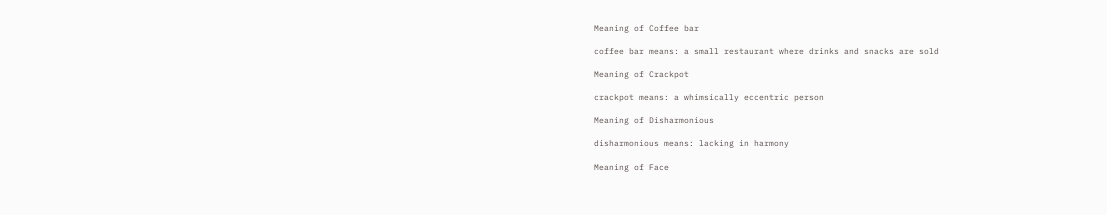Meaning of Coffee bar

coffee bar means: a small restaurant where drinks and snacks are sold

Meaning of Crackpot

crackpot means: a whimsically eccentric person

Meaning of Disharmonious

disharmonious means: lacking in harmony

Meaning of Face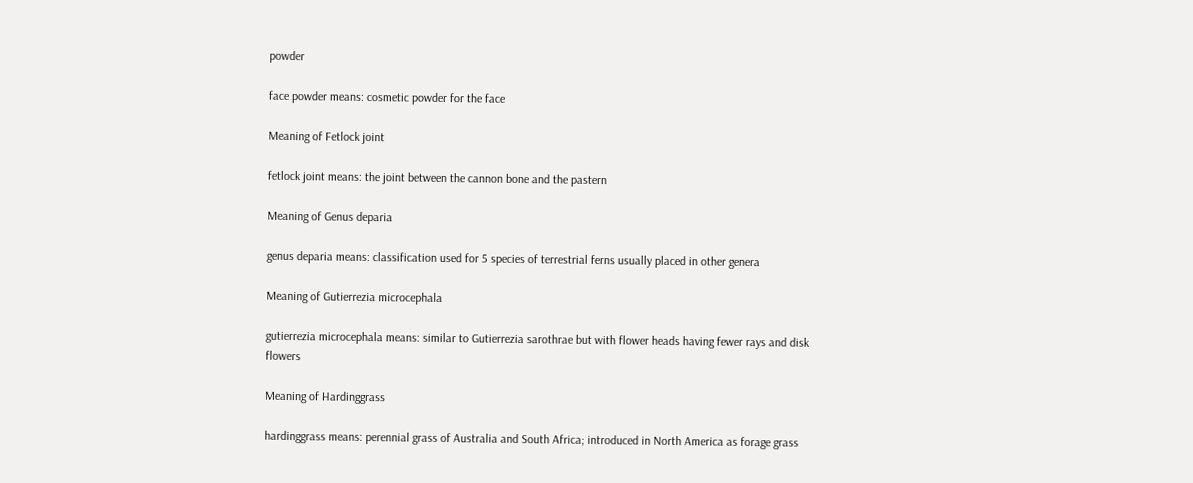powder

face powder means: cosmetic powder for the face

Meaning of Fetlock joint

fetlock joint means: the joint between the cannon bone and the pastern

Meaning of Genus deparia

genus deparia means: classification used for 5 species of terrestrial ferns usually placed in other genera

Meaning of Gutierrezia microcephala

gutierrezia microcephala means: similar to Gutierrezia sarothrae but with flower heads having fewer rays and disk flowers

Meaning of Hardinggrass

hardinggrass means: perennial grass of Australia and South Africa; introduced in North America as forage grass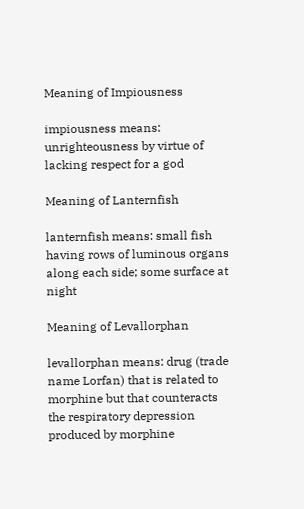Meaning of Impiousness

impiousness means: unrighteousness by virtue of lacking respect for a god

Meaning of Lanternfish

lanternfish means: small fish having rows of luminous organs along each side; some surface at night

Meaning of Levallorphan

levallorphan means: drug (trade name Lorfan) that is related to morphine but that counteracts the respiratory depression produced by morphine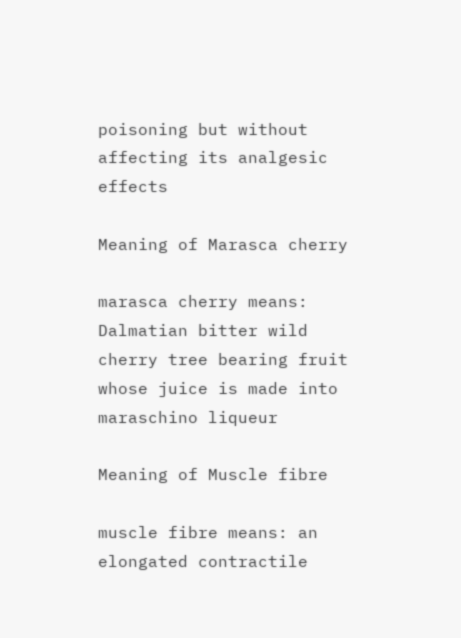poisoning but without affecting its analgesic effects

Meaning of Marasca cherry

marasca cherry means: Dalmatian bitter wild cherry tree bearing fruit whose juice is made into maraschino liqueur

Meaning of Muscle fibre

muscle fibre means: an elongated contractile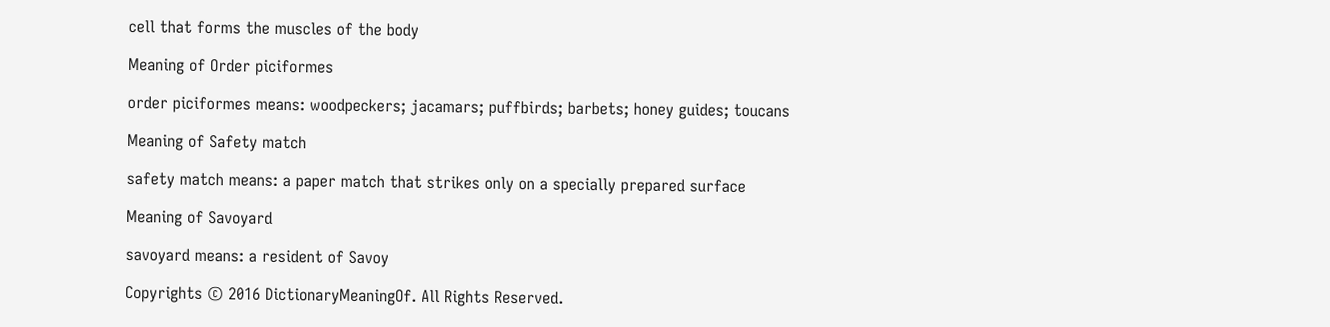cell that forms the muscles of the body

Meaning of Order piciformes

order piciformes means: woodpeckers; jacamars; puffbirds; barbets; honey guides; toucans

Meaning of Safety match

safety match means: a paper match that strikes only on a specially prepared surface

Meaning of Savoyard

savoyard means: a resident of Savoy

Copyrights © 2016 DictionaryMeaningOf. All Rights Reserved.